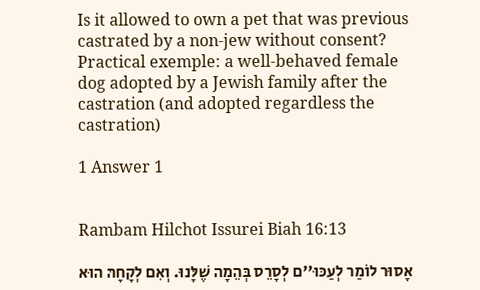Is it allowed to own a pet that was previous castrated by a non-jew without consent? Practical exemple: a well-behaved female dog adopted by a Jewish family after the castration (and adopted regardless the castration)

1 Answer 1


Rambam Hilchot Issurei Biah 16:13

אָסוּר לוֹמַר לְעַכּוּ''ם לְסָרֵס בְּהֵמָה שֶׁלָּנוּ. וְאִם לְקָחָהּ הוּא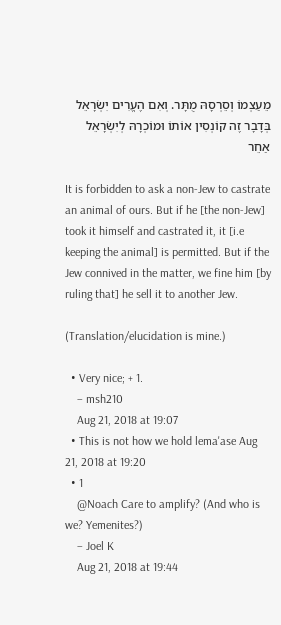מֵעַצְמוֹ וְסֵרְסָהּ מֻתָּר. וְאִם הֶעֱרִים יִשְׂרָאֵל בְּדָבָר זֶה קוֹנְסִין אוֹתוֹ וּמוֹכְרָהּ לְיִשְׂרָאֵל אַחֵר

It is forbidden to ask a non-Jew to castrate an animal of ours. But if he [the non-Jew] took it himself and castrated it, it [i.e keeping the animal] is permitted. But if the Jew connived in the matter, we fine him [by ruling that] he sell it to another Jew.

(Translation/elucidation is mine.)

  • Very nice; + 1.
    – msh210
    Aug 21, 2018 at 19:07
  • This is not how we hold lema'ase Aug 21, 2018 at 19:20
  • 1
    @Noach Care to amplify? (And who is we? Yemenites?)
    – Joel K
    Aug 21, 2018 at 19:44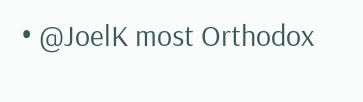• @JoelK most Orthodox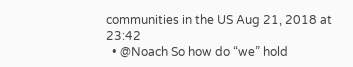communities in the US Aug 21, 2018 at 23:42
  • @Noach So how do “we” hold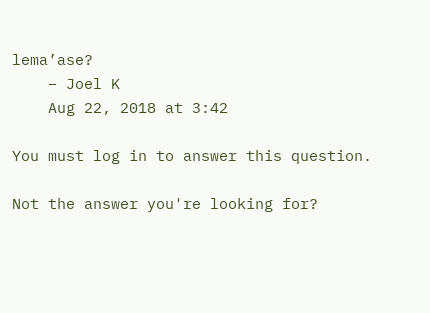lema’ase?
    – Joel K
    Aug 22, 2018 at 3:42

You must log in to answer this question.

Not the answer you're looking for?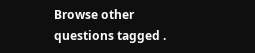Browse other questions tagged .